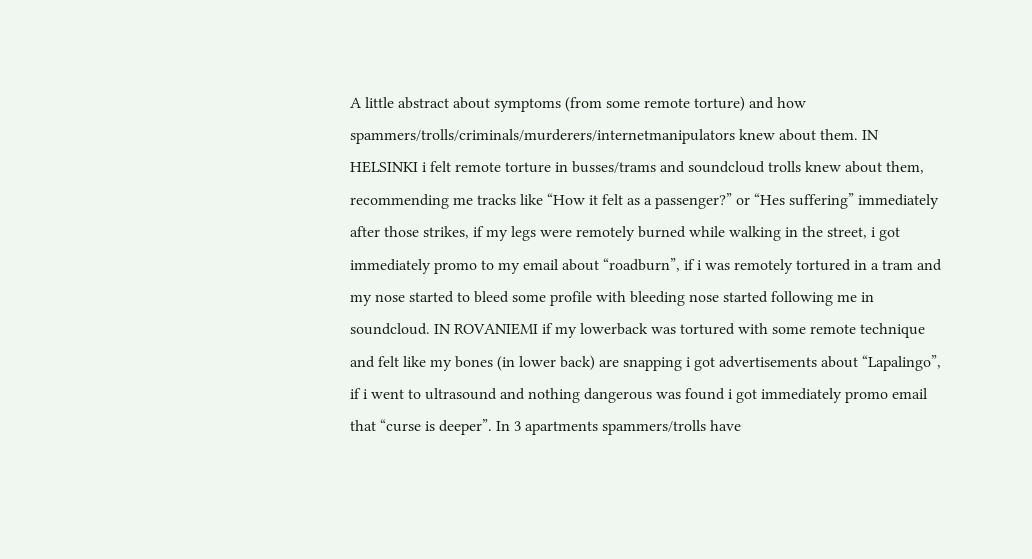A little abstract about symptoms (from some remote torture) and how spammers/trolls/criminals/murderers/internetmanipulators knew about them. IN HELSINKI i felt remote torture in busses/trams and soundcloud trolls knew about them, recommending me tracks like “How it felt as a passenger?” or “Hes suffering” immediately after those strikes, if my legs were remotely burned while walking in the street, i got immediately promo to my email about “roadburn”, if i was remotely tortured in a tram and my nose started to bleed some profile with bleeding nose started following me in soundcloud. IN ROVANIEMI if my lowerback was tortured with some remote technique and felt like my bones (in lower back) are snapping i got advertisements about “Lapalingo”, if i went to ultrasound and nothing dangerous was found i got immediately promo email that “curse is deeper”. In 3 apartments spammers/trolls have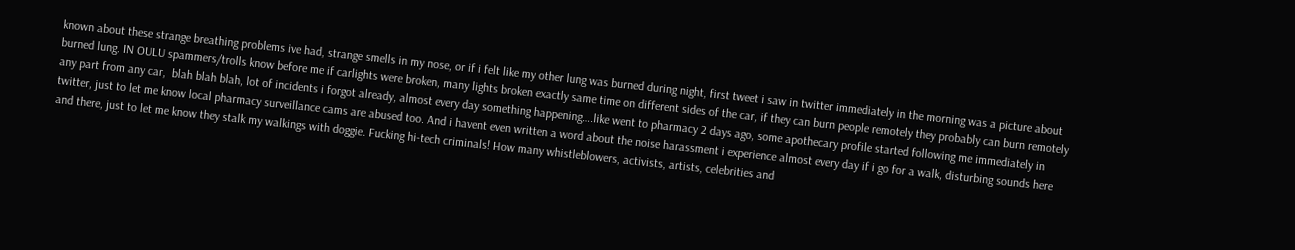known about these strange breathing problems ive had, strange smells in my nose, or if i felt like my other lung was burned during night, first tweet i saw in twitter immediately in the morning was a picture about burned lung. IN OULU spammers/trolls know before me if carlights were broken, many lights broken exactly same time on different sides of the car, if they can burn people remotely they probably can burn remotely any part from any car,  blah blah blah, lot of incidents i forgot already, almost every day something happening….like went to pharmacy 2 days ago, some apothecary profile started following me immediately in twitter, just to let me know local pharmacy surveillance cams are abused too. And i havent even written a word about the noise harassment i experience almost every day if i go for a walk, disturbing sounds here and there, just to let me know they stalk my walkings with doggie. Fucking hi-tech criminals! How many whistleblowers, activists, artists, celebrities and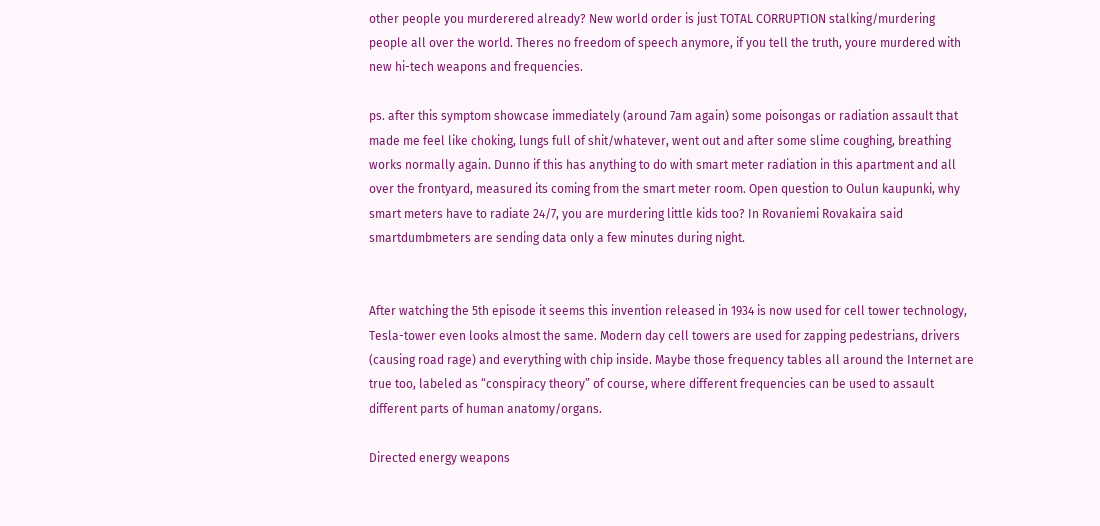other people you murderered already? New world order is just TOTAL CORRUPTION stalking/murdering people all over the world. Theres no freedom of speech anymore, if you tell the truth, youre murdered with new hi-tech weapons and frequencies.

ps. after this symptom showcase immediately (around 7am again) some poisongas or radiation assault that made me feel like choking, lungs full of shit/whatever, went out and after some slime coughing, breathing works normally again. Dunno if this has anything to do with smart meter radiation in this apartment and all over the frontyard, measured its coming from the smart meter room. Open question to Oulun kaupunki, why smart meters have to radiate 24/7, you are murdering little kids too? In Rovaniemi Rovakaira said smartdumbmeters are sending data only a few minutes during night.


After watching the 5th episode it seems this invention released in 1934 is now used for cell tower technology, Tesla-tower even looks almost the same. Modern day cell towers are used for zapping pedestrians, drivers (causing road rage) and everything with chip inside. Maybe those frequency tables all around the Internet are true too, labeled as “conspiracy theory” of course, where different frequencies can be used to assault different parts of human anatomy/organs.

Directed energy weapons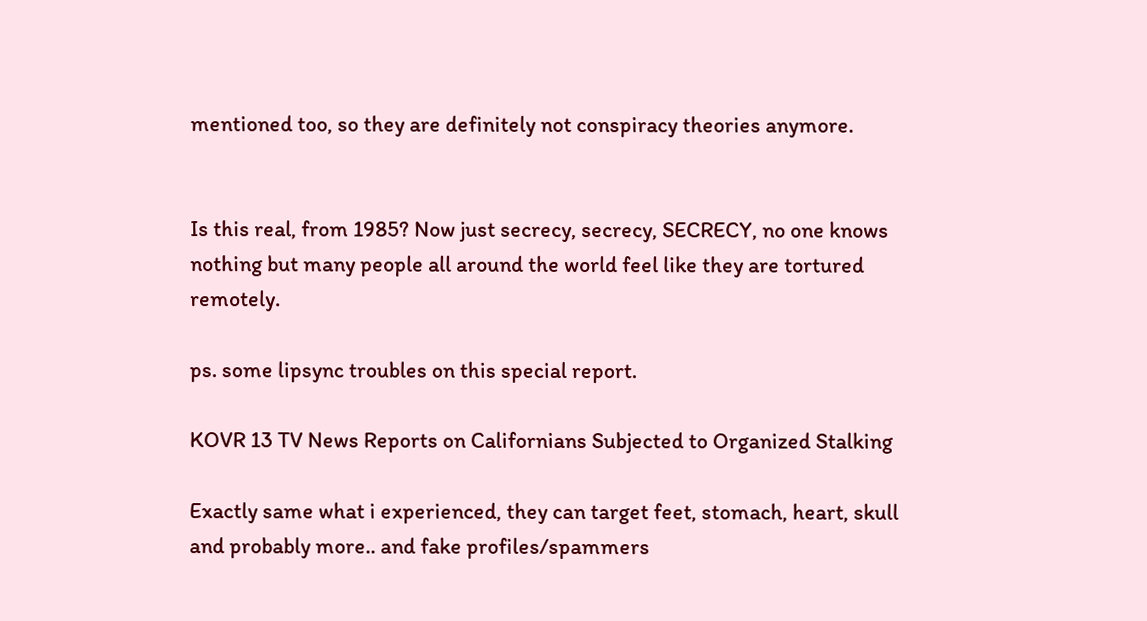mentioned too, so they are definitely not conspiracy theories anymore.


Is this real, from 1985? Now just secrecy, secrecy, SECRECY, no one knows nothing but many people all around the world feel like they are tortured remotely.

ps. some lipsync troubles on this special report.

KOVR 13 TV News Reports on Californians Subjected to Organized Stalking

Exactly same what i experienced, they can target feet, stomach, heart, skull and probably more.. and fake profiles/spammers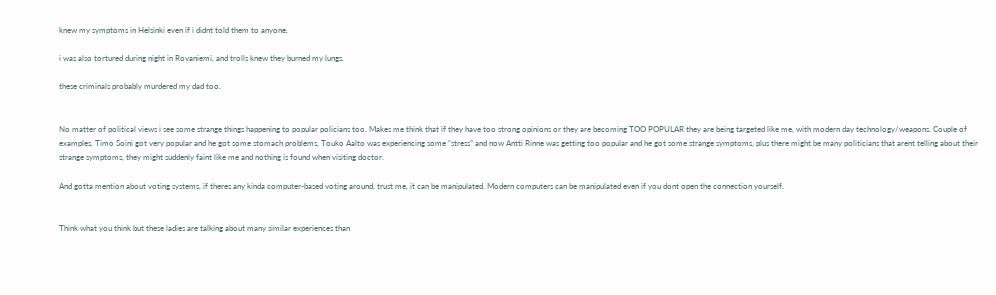knew my symptoms in Helsinki even if i didnt told them to anyone.

i was also tortured during night in Rovaniemi, and trolls knew they burned my lungs.

these criminals probably murdered my dad too.


No matter of political views i see some strange things happening to popular policians too. Makes me think that if they have too strong opinions or they are becoming TOO POPULAR they are being targeted like me, with modern day technology/weapons. Couple of examples, Timo Soini got very popular and he got some stomach problems, Touko Aalto was experiencing some “stress” and now Antti Rinne was getting too popular and he got some strange symptoms, plus there might be many politicians that arent telling about their strange symptoms, they might suddenly faint like me and nothing is found when visiting doctor.

And gotta mention about voting systems, if theres any kinda computer-based voting around, trust me, it can be manipulated. Modern computers can be manipulated even if you dont open the connection yourself.


Think what you think but these ladies are talking about many similar experiences than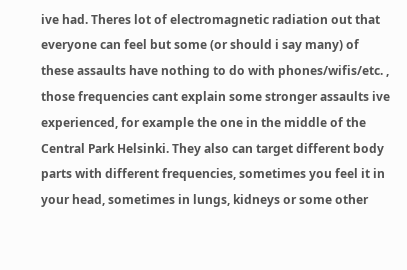ive had. Theres lot of electromagnetic radiation out that everyone can feel but some (or should i say many) of these assaults have nothing to do with phones/wifis/etc. , those frequencies cant explain some stronger assaults ive experienced, for example the one in the middle of the Central Park Helsinki. They also can target different body parts with different frequencies, sometimes you feel it in your head, sometimes in lungs, kidneys or some other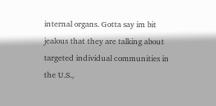internal organs. Gotta say im bit jealous that they are talking about targeted individual communities in the U.S.,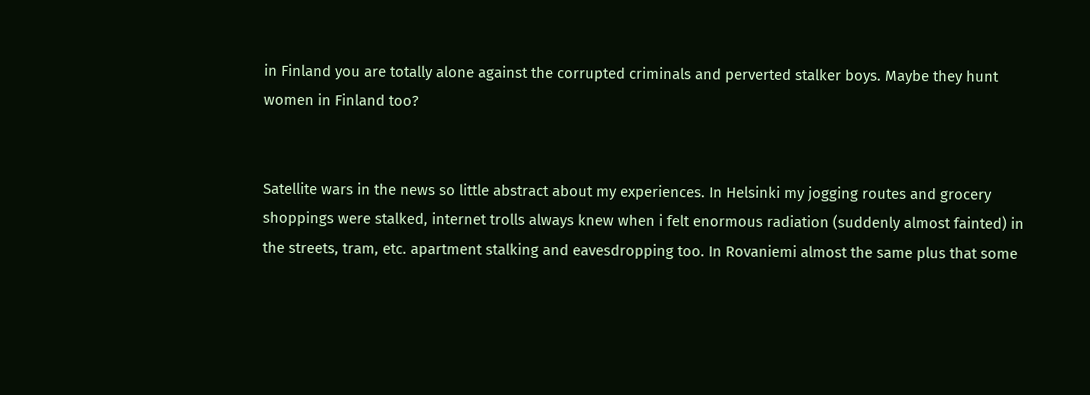in Finland you are totally alone against the corrupted criminals and perverted stalker boys. Maybe they hunt women in Finland too?


Satellite wars in the news so little abstract about my experiences. In Helsinki my jogging routes and grocery shoppings were stalked, internet trolls always knew when i felt enormous radiation (suddenly almost fainted) in the streets, tram, etc. apartment stalking and eavesdropping too. In Rovaniemi almost the same plus that some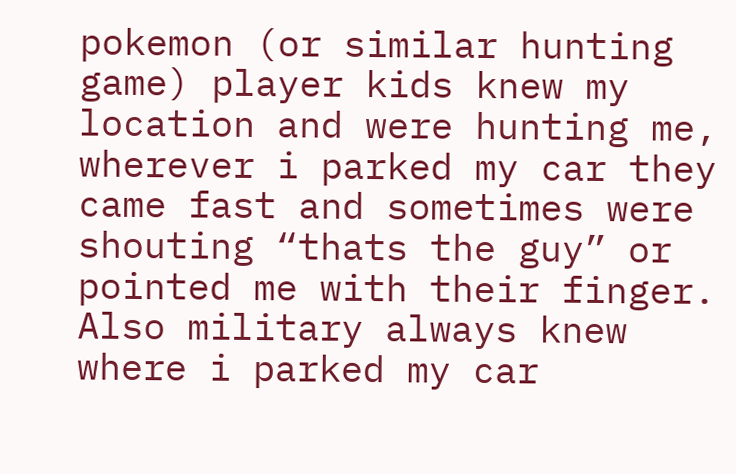pokemon (or similar hunting game) player kids knew my location and were hunting me, wherever i parked my car they came fast and sometimes were shouting “thats the guy” or pointed me with their finger. Also military always knew where i parked my car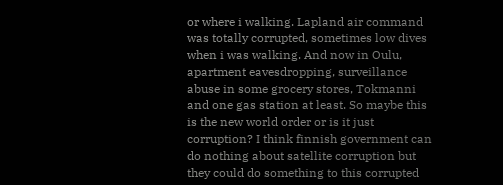or where i walking. Lapland air command was totally corrupted, sometimes low dives when i was walking. And now in Oulu, apartment eavesdropping, surveillance abuse in some grocery stores, Tokmanni and one gas station at least. So maybe this is the new world order or is it just corruption? I think finnish government can do nothing about satellite corruption but they could do something to this corrupted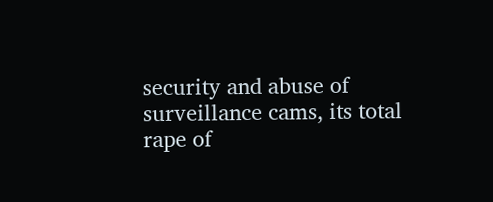security and abuse of surveillance cams, its total rape of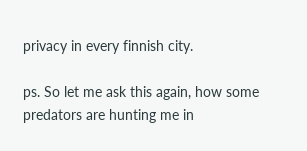privacy in every finnish city.

ps. So let me ask this again, how some predators are hunting me in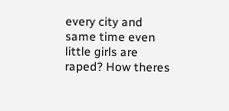every city and same time even little girls are raped? How theres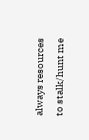always resources to stalk/hunt me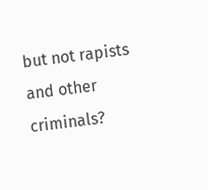but not rapists and other criminals?